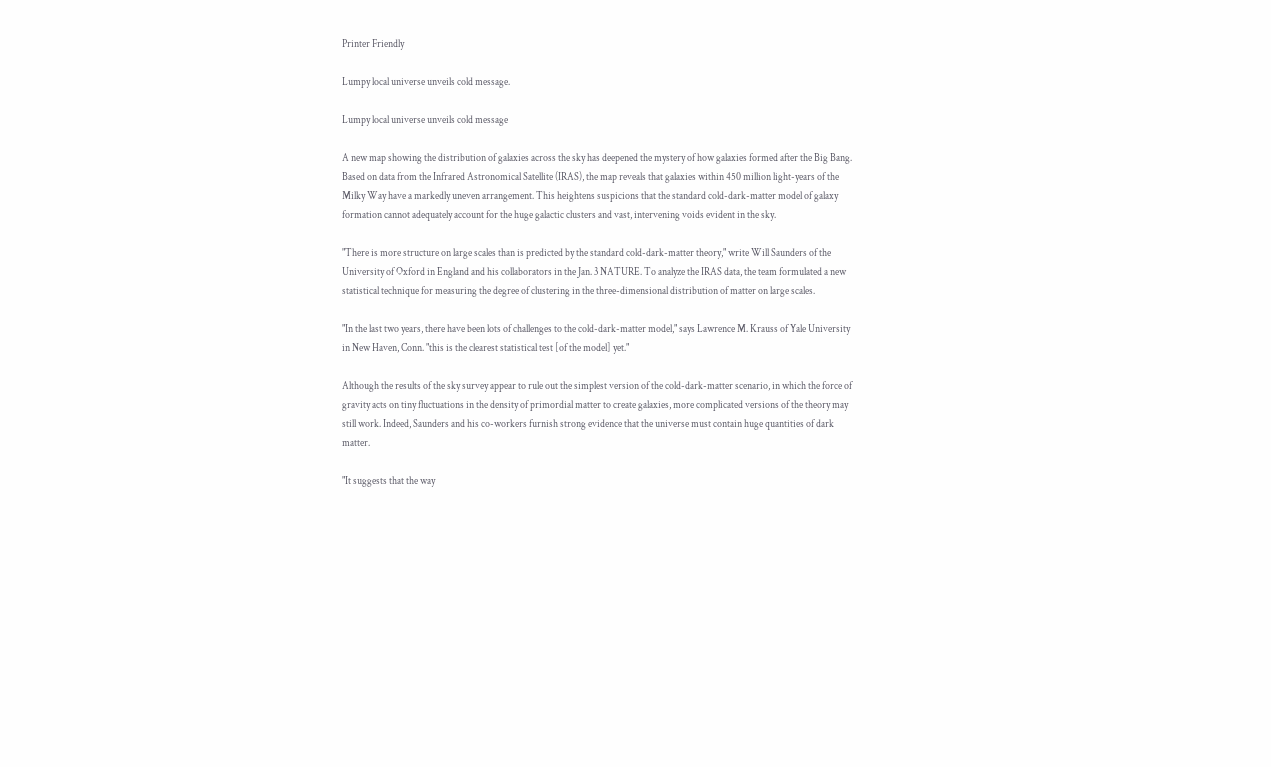Printer Friendly

Lumpy local universe unveils cold message.

Lumpy local universe unveils cold message

A new map showing the distribution of galaxies across the sky has deepened the mystery of how galaxies formed after the Big Bang. Based on data from the Infrared Astronomical Satellite (IRAS), the map reveals that galaxies within 450 million light-years of the Milky Way have a markedly uneven arrangement. This heightens suspicions that the standard cold-dark-matter model of galaxy formation cannot adequately account for the huge galactic clusters and vast, intervening voids evident in the sky.

"There is more structure on large scales than is predicted by the standard cold-dark-matter theory," write Will Saunders of the University of Oxford in England and his collaborators in the Jan. 3 NATURE. To analyze the IRAS data, the team formulated a new statistical technique for measuring the degree of clustering in the three-dimensional distribution of matter on large scales.

"In the last two years, there have been lots of challenges to the cold-dark-matter model," says Lawrence M. Krauss of Yale University in New Haven, Conn. "this is the clearest statistical test [of the model] yet."

Although the results of the sky survey appear to rule out the simplest version of the cold-dark-matter scenario, in which the force of gravity acts on tiny fluctuations in the density of primordial matter to create galaxies, more complicated versions of the theory may still work. Indeed, Saunders and his co-workers furnish strong evidence that the universe must contain huge quantities of dark matter.

"It suggests that the way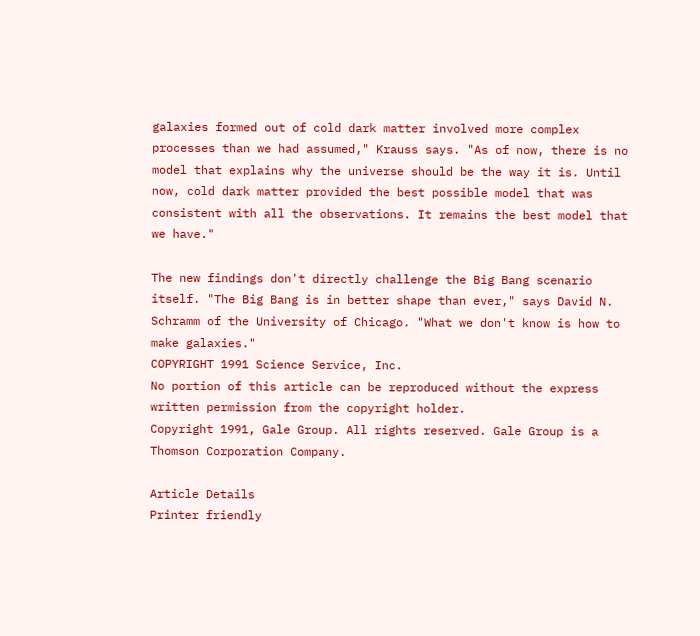galaxies formed out of cold dark matter involved more complex processes than we had assumed," Krauss says. "As of now, there is no model that explains why the universe should be the way it is. Until now, cold dark matter provided the best possible model that was consistent with all the observations. It remains the best model that we have."

The new findings don't directly challenge the Big Bang scenario itself. "The Big Bang is in better shape than ever," says David N. Schramm of the University of Chicago. "What we don't know is how to make galaxies."
COPYRIGHT 1991 Science Service, Inc.
No portion of this article can be reproduced without the express written permission from the copyright holder.
Copyright 1991, Gale Group. All rights reserved. Gale Group is a Thomson Corporation Company.

Article Details
Printer friendly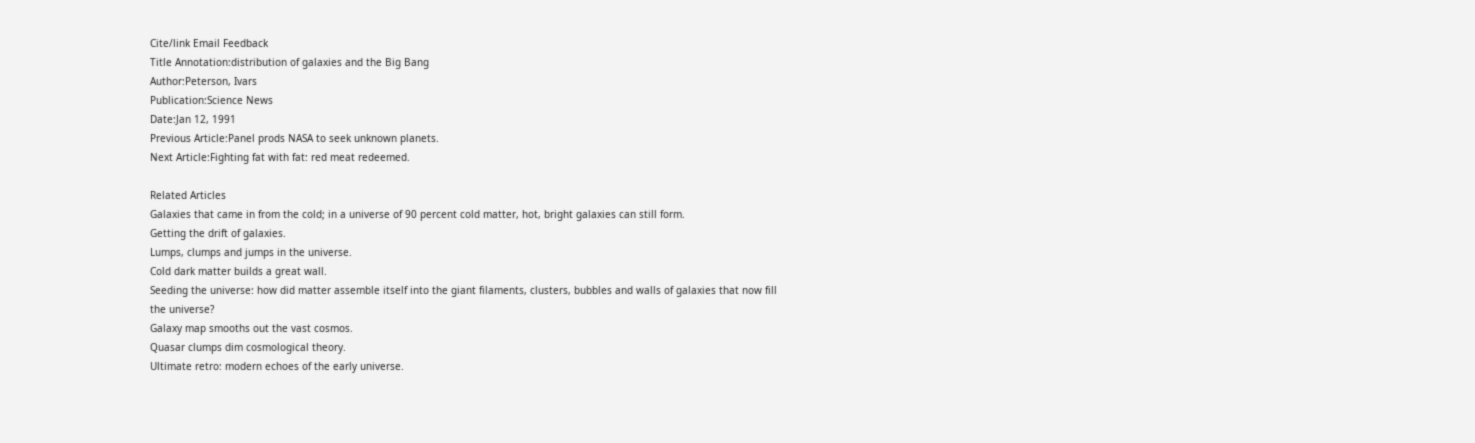Cite/link Email Feedback
Title Annotation:distribution of galaxies and the Big Bang
Author:Peterson, Ivars
Publication:Science News
Date:Jan 12, 1991
Previous Article:Panel prods NASA to seek unknown planets.
Next Article:Fighting fat with fat: red meat redeemed.

Related Articles
Galaxies that came in from the cold; in a universe of 90 percent cold matter, hot, bright galaxies can still form.
Getting the drift of galaxies.
Lumps, clumps and jumps in the universe.
Cold dark matter builds a great wall.
Seeding the universe: how did matter assemble itself into the giant filaments, clusters, bubbles and walls of galaxies that now fill the universe?
Galaxy map smooths out the vast cosmos.
Quasar clumps dim cosmological theory.
Ultimate retro: modern echoes of the early universe.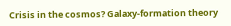Crisis in the cosmos? Galaxy-formation theory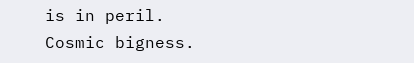is in peril.
Cosmic bigness.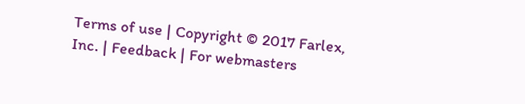Terms of use | Copyright © 2017 Farlex, Inc. | Feedback | For webmasters